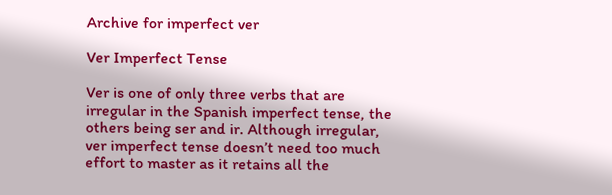Archive for imperfect ver

Ver Imperfect Tense

Ver is one of only three verbs that are irregular in the Spanish imperfect tense, the others being ser and ir. Although irregular, ver imperfect tense doesn’t need too much effort to master as it retains all the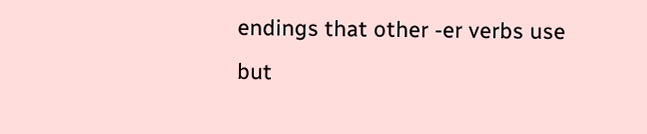endings that other -er verbs use but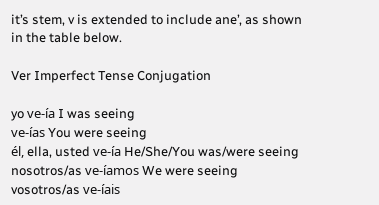it’s stem, v is extended to include ane’, as shown in the table below.

Ver Imperfect Tense Conjugation

yo ve-ía I was seeing
ve-ías You were seeing
él, ella, usted ve-ía He/She/You was/were seeing
nosotros/as ve-íamos We were seeing
vosotros/as ve-íais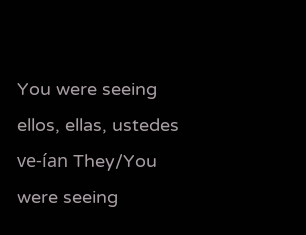You were seeing
ellos, ellas, ustedes ve-ían They/You were seeing